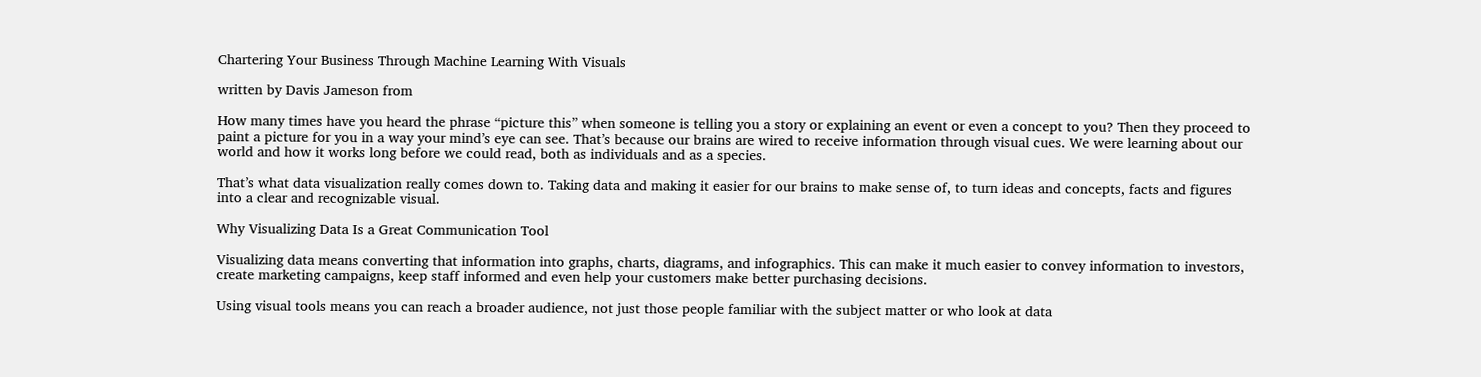Chartering Your Business Through Machine Learning With Visuals

written by Davis Jameson from

How many times have you heard the phrase “picture this” when someone is telling you a story or explaining an event or even a concept to you? Then they proceed to paint a picture for you in a way your mind’s eye can see. That’s because our brains are wired to receive information through visual cues. We were learning about our world and how it works long before we could read, both as individuals and as a species.

That’s what data visualization really comes down to. Taking data and making it easier for our brains to make sense of, to turn ideas and concepts, facts and figures into a clear and recognizable visual.

Why Visualizing Data Is a Great Communication Tool

Visualizing data means converting that information into graphs, charts, diagrams, and infographics. This can make it much easier to convey information to investors, create marketing campaigns, keep staff informed and even help your customers make better purchasing decisions.

Using visual tools means you can reach a broader audience, not just those people familiar with the subject matter or who look at data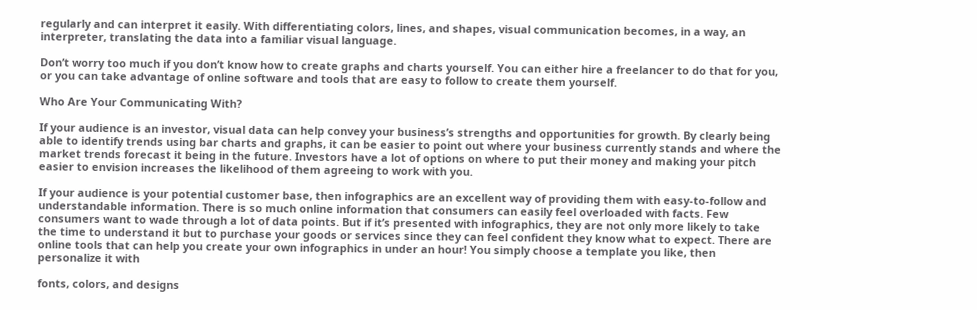regularly and can interpret it easily. With differentiating colors, lines, and shapes, visual communication becomes, in a way, an interpreter, translating the data into a familiar visual language.

Don’t worry too much if you don’t know how to create graphs and charts yourself. You can either hire a freelancer to do that for you, or you can take advantage of online software and tools that are easy to follow to create them yourself.

Who Are Your Communicating With?

If your audience is an investor, visual data can help convey your business’s strengths and opportunities for growth. By clearly being able to identify trends using bar charts and graphs, it can be easier to point out where your business currently stands and where the market trends forecast it being in the future. Investors have a lot of options on where to put their money and making your pitch easier to envision increases the likelihood of them agreeing to work with you.

If your audience is your potential customer base, then infographics are an excellent way of providing them with easy-to-follow and understandable information. There is so much online information that consumers can easily feel overloaded with facts. Few consumers want to wade through a lot of data points. But if it’s presented with infographics, they are not only more likely to take the time to understand it but to purchase your goods or services since they can feel confident they know what to expect. There are online tools that can help you create your own infographics in under an hour! You simply choose a template you like, then personalize it with

fonts, colors, and designs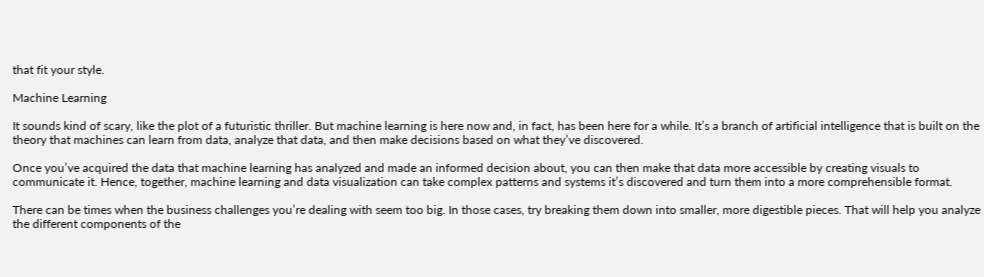that fit your style.

Machine Learning

It sounds kind of scary, like the plot of a futuristic thriller. But machine learning is here now and, in fact, has been here for a while. It’s a branch of artificial intelligence that is built on the theory that machines can learn from data, analyze that data, and then make decisions based on what they’ve discovered.

Once you’ve acquired the data that machine learning has analyzed and made an informed decision about, you can then make that data more accessible by creating visuals to communicate it. Hence, together, machine learning and data visualization can take complex patterns and systems it’s discovered and turn them into a more comprehensible format.

There can be times when the business challenges you’re dealing with seem too big. In those cases, try breaking them down into smaller, more digestible pieces. That will help you analyze the different components of the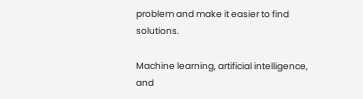problem and make it easier to find solutions.

Machine learning, artificial intelligence, and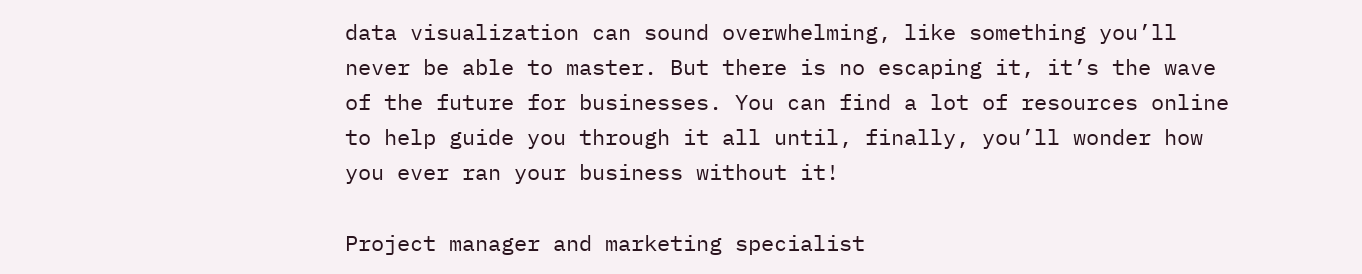data visualization can sound overwhelming, like something you’ll never be able to master. But there is no escaping it, it’s the wave of the future for businesses. You can find a lot of resources online to help guide you through it all until, finally, you’ll wonder how you ever ran your business without it!

Project manager and marketing specialist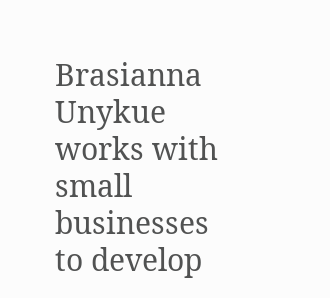Brasianna Unykue works with small businesses to develop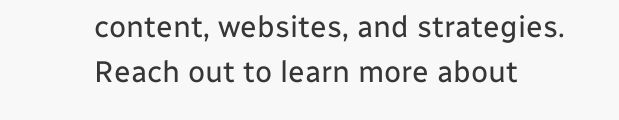content, websites, and strategies. Reach out to learn more about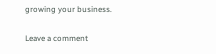growing your business.

Leave a comment